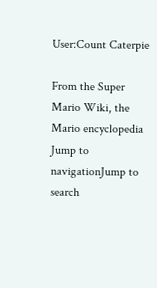User:Count Caterpie

From the Super Mario Wiki, the Mario encyclopedia
Jump to navigationJump to search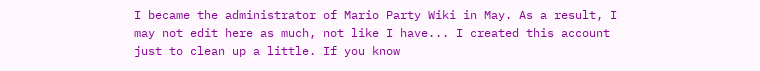I became the administrator of Mario Party Wiki in May. As a result, I may not edit here as much, not like I have... I created this account just to clean up a little. If you know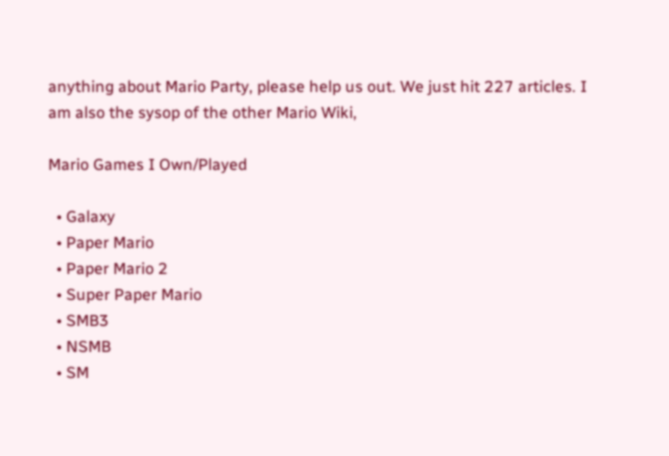anything about Mario Party, please help us out. We just hit 227 articles. I am also the sysop of the other Mario Wiki,

Mario Games I Own/Played

  • Galaxy
  • Paper Mario
  • Paper Mario 2
  • Super Paper Mario
  • SMB3
  • NSMB
  • SM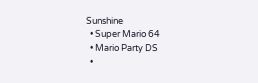Sunshine
  • Super Mario 64
  • Mario Party DS
  •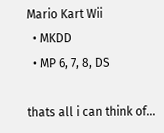Mario Kart Wii
  • MKDD
  • MP 6, 7, 8, DS

thats all i can think of...